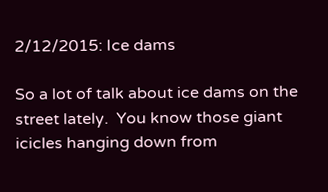2/12/2015: Ice dams

So a lot of talk about ice dams on the street lately.  You know those giant icicles hanging down from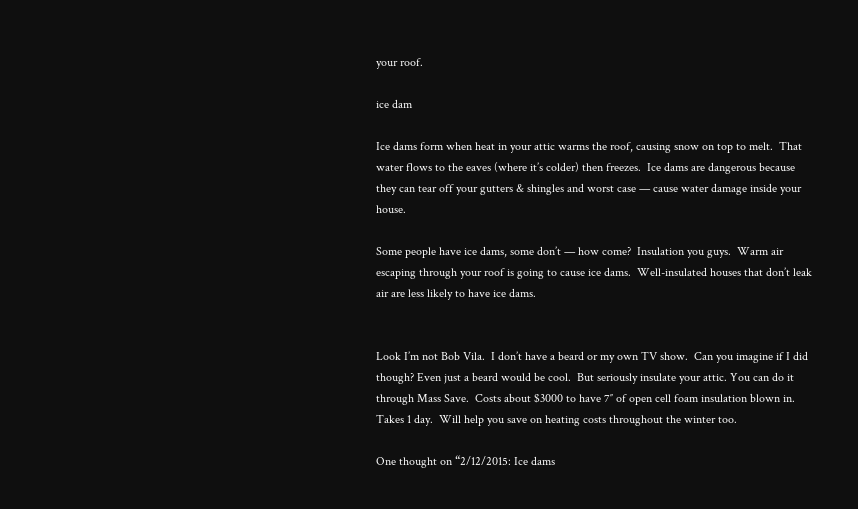your roof.

ice dam

Ice dams form when heat in your attic warms the roof, causing snow on top to melt.  That water flows to the eaves (where it’s colder) then freezes.  Ice dams are dangerous because they can tear off your gutters & shingles and worst case — cause water damage inside your house.

Some people have ice dams, some don’t — how come?  Insulation you guys.  Warm air escaping through your roof is going to cause ice dams.  Well-insulated houses that don’t leak air are less likely to have ice dams.


Look I’m not Bob Vila.  I don’t have a beard or my own TV show.  Can you imagine if I did though? Even just a beard would be cool.  But seriously insulate your attic. You can do it through Mass Save.  Costs about $3000 to have 7″ of open cell foam insulation blown in. Takes 1 day.  Will help you save on heating costs throughout the winter too.

One thought on “2/12/2015: Ice dams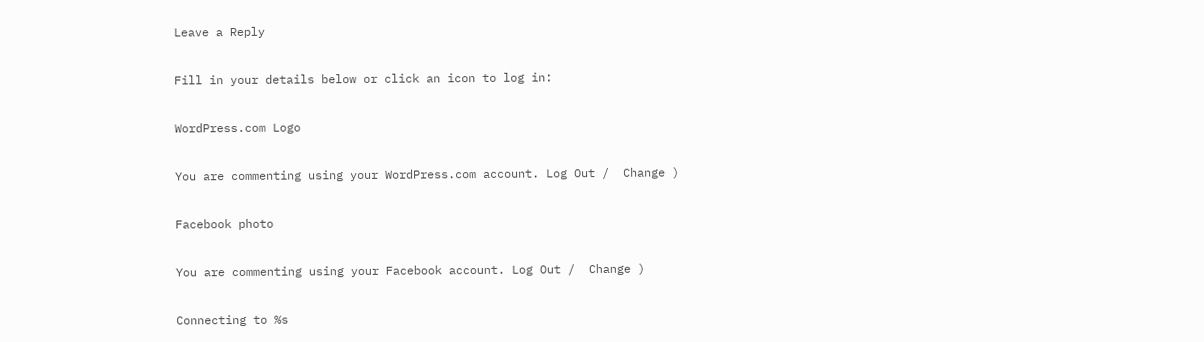Leave a Reply

Fill in your details below or click an icon to log in:

WordPress.com Logo

You are commenting using your WordPress.com account. Log Out /  Change )

Facebook photo

You are commenting using your Facebook account. Log Out /  Change )

Connecting to %s